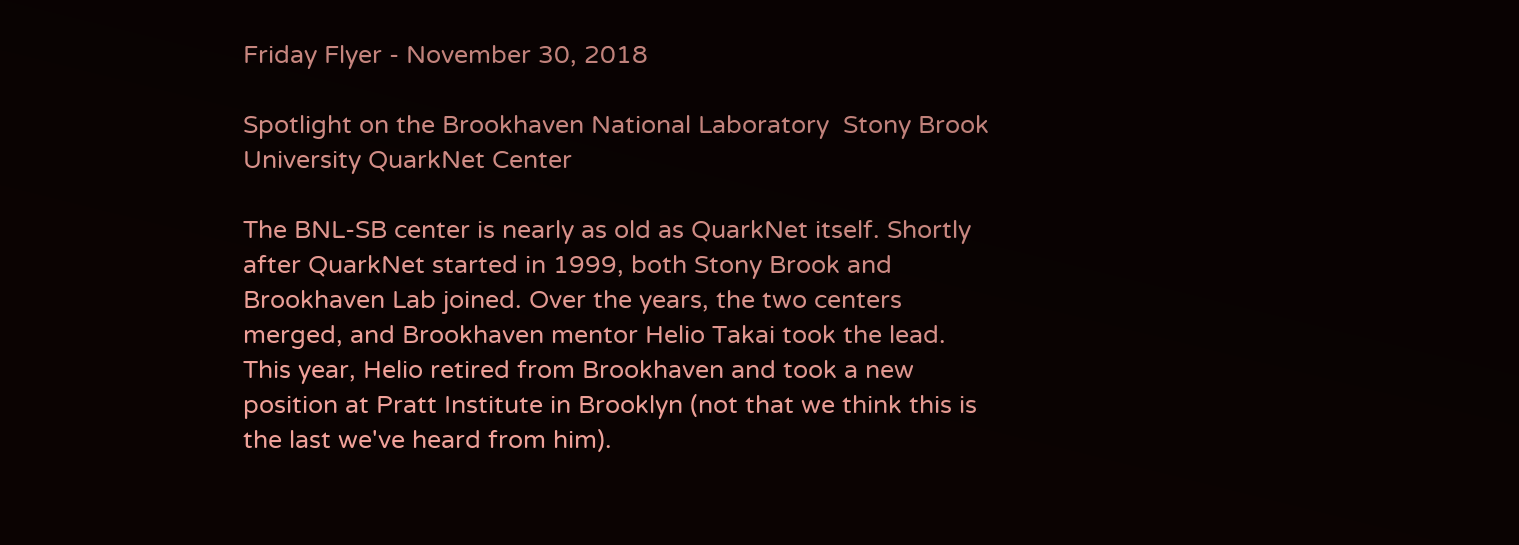Friday Flyer - November 30, 2018

Spotlight on the Brookhaven National Laboratory  Stony Brook University QuarkNet Center

The BNL-SB center is nearly as old as QuarkNet itself. Shortly after QuarkNet started in 1999, both Stony Brook and Brookhaven Lab joined. Over the years, the two centers merged, and Brookhaven mentor Helio Takai took the lead. This year, Helio retired from Brookhaven and took a new position at Pratt Institute in Brooklyn (not that we think this is the last we've heard from him).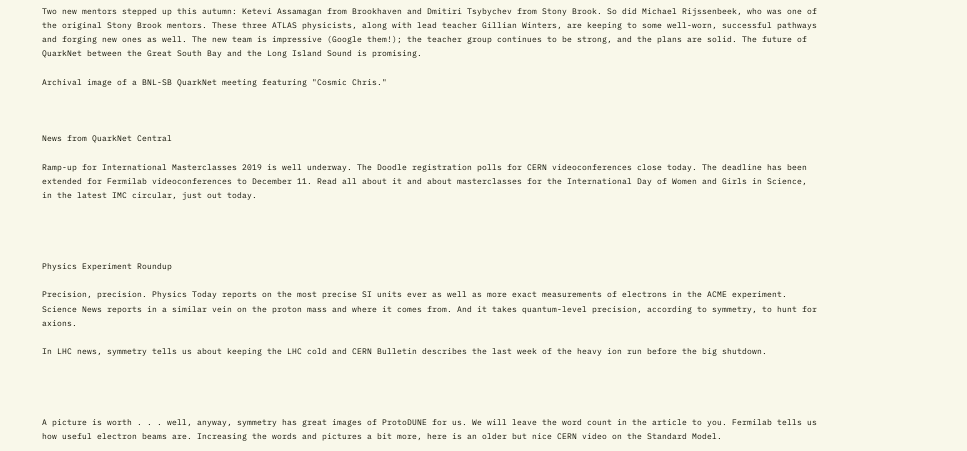Two new mentors stepped up this autumn: Ketevi Assamagan from Brookhaven and Dmitiri Tsybychev from Stony Brook. So did Michael Rijssenbeek, who was one of the original Stony Brook mentors. These three ATLAS physicists, along with lead teacher Gillian Winters, are keeping to some well-worn, successful pathways and forging new ones as well. The new team is impressive (Google them!); the teacher group continues to be strong, and the plans are solid. The future of QuarkNet between the Great South Bay and the Long Island Sound is promising.

Archival image of a BNL-SB QuarkNet meeting featuring "Cosmic Chris."



News from QuarkNet Central

Ramp-up for International Masterclasses 2019 is well underway. The Doodle registration polls for CERN videoconferences close today. The deadline has been extended for Fermilab videoconferences to December 11. Read all about it and about masterclasses for the International Day of Women and Girls in Science, in the latest IMC circular, just out today.




Physics Experiment Roundup

Precision, precision. Physics Today reports on the most precise SI units ever as well as more exact measurements of electrons in the ACME experiment. Science News reports in a similar vein on the proton mass and where it comes from. And it takes quantum-level precision, according to symmetry, to hunt for axions.

In LHC news, symmetry tells us about keeping the LHC cold and CERN Bulletin describes the last week of the heavy ion run before the big shutdown.




A picture is worth . . . well, anyway, symmetry has great images of ProtoDUNE for us. We will leave the word count in the article to you. Fermilab tells us how useful electron beams are. Increasing the words and pictures a bit more, here is an older but nice CERN video on the Standard Model.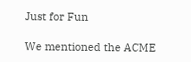Just for Fun

We mentioned the ACME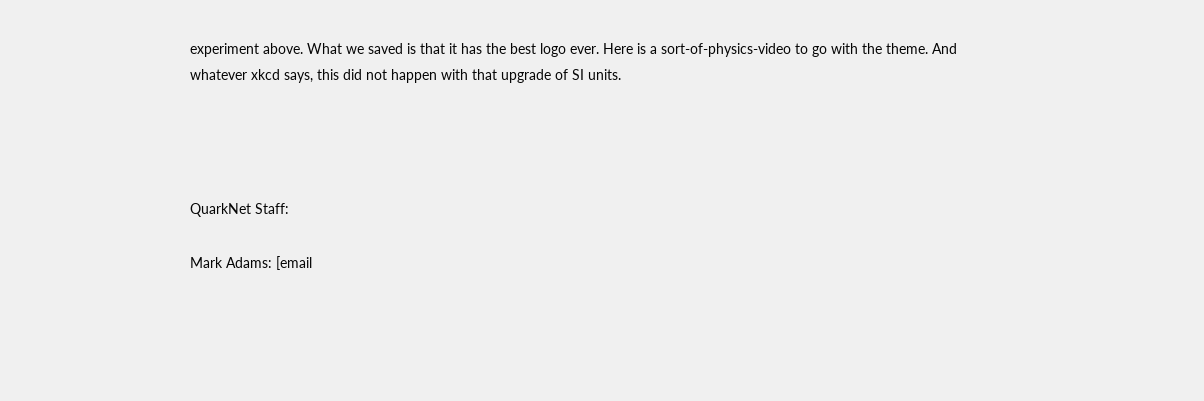experiment above. What we saved is that it has the best logo ever. Here is a sort-of-physics-video to go with the theme. And whatever xkcd says, this did not happen with that upgrade of SI units.




QuarkNet Staff:

Mark Adams: [email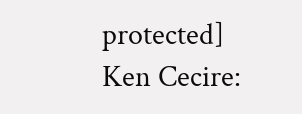protected]
Ken Cecire: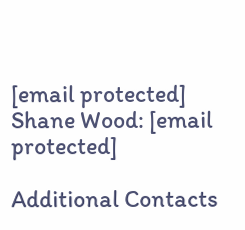[email protected]
Shane Wood: [email protected]

Additional Contacts